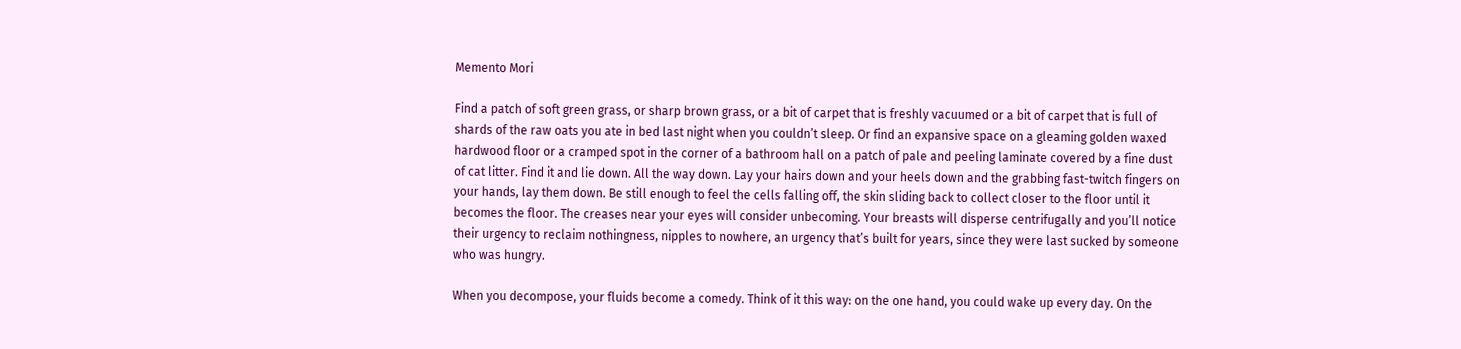Memento Mori

Find a patch of soft green grass, or sharp brown grass, or a bit of carpet that is freshly vacuumed or a bit of carpet that is full of shards of the raw oats you ate in bed last night when you couldn’t sleep. Or find an expansive space on a gleaming golden waxed hardwood floor or a cramped spot in the corner of a bathroom hall on a patch of pale and peeling laminate covered by a fine dust of cat litter. Find it and lie down. All the way down. Lay your hairs down and your heels down and the grabbing fast-twitch fingers on your hands, lay them down. Be still enough to feel the cells falling off, the skin sliding back to collect closer to the floor until it becomes the floor. The creases near your eyes will consider unbecoming. Your breasts will disperse centrifugally and you’ll notice their urgency to reclaim nothingness, nipples to nowhere, an urgency that’s built for years, since they were last sucked by someone who was hungry.

When you decompose, your fluids become a comedy. Think of it this way: on the one hand, you could wake up every day. On the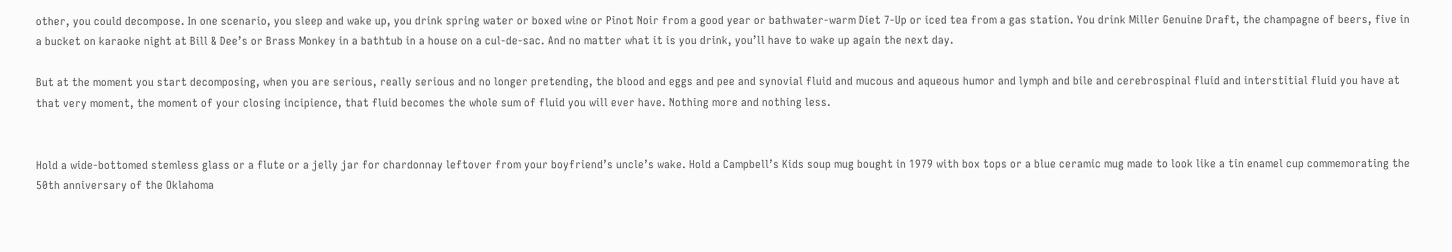other, you could decompose. In one scenario, you sleep and wake up, you drink spring water or boxed wine or Pinot Noir from a good year or bathwater-warm Diet 7-Up or iced tea from a gas station. You drink Miller Genuine Draft, the champagne of beers, five in a bucket on karaoke night at Bill & Dee’s or Brass Monkey in a bathtub in a house on a cul-de-sac. And no matter what it is you drink, you’ll have to wake up again the next day.

But at the moment you start decomposing, when you are serious, really serious and no longer pretending, the blood and eggs and pee and synovial fluid and mucous and aqueous humor and lymph and bile and cerebrospinal fluid and interstitial fluid you have at that very moment, the moment of your closing incipience, that fluid becomes the whole sum of fluid you will ever have. Nothing more and nothing less.


Hold a wide-bottomed stemless glass or a flute or a jelly jar for chardonnay leftover from your boyfriend’s uncle’s wake. Hold a Campbell’s Kids soup mug bought in 1979 with box tops or a blue ceramic mug made to look like a tin enamel cup commemorating the 50th anniversary of the Oklahoma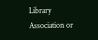Library Association or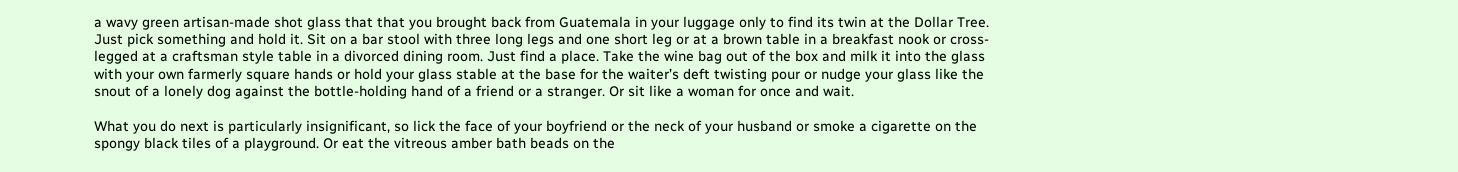a wavy green artisan-made shot glass that that you brought back from Guatemala in your luggage only to find its twin at the Dollar Tree. Just pick something and hold it. Sit on a bar stool with three long legs and one short leg or at a brown table in a breakfast nook or cross-legged at a craftsman style table in a divorced dining room. Just find a place. Take the wine bag out of the box and milk it into the glass with your own farmerly square hands or hold your glass stable at the base for the waiter’s deft twisting pour or nudge your glass like the snout of a lonely dog against the bottle-holding hand of a friend or a stranger. Or sit like a woman for once and wait.

What you do next is particularly insignificant, so lick the face of your boyfriend or the neck of your husband or smoke a cigarette on the spongy black tiles of a playground. Or eat the vitreous amber bath beads on the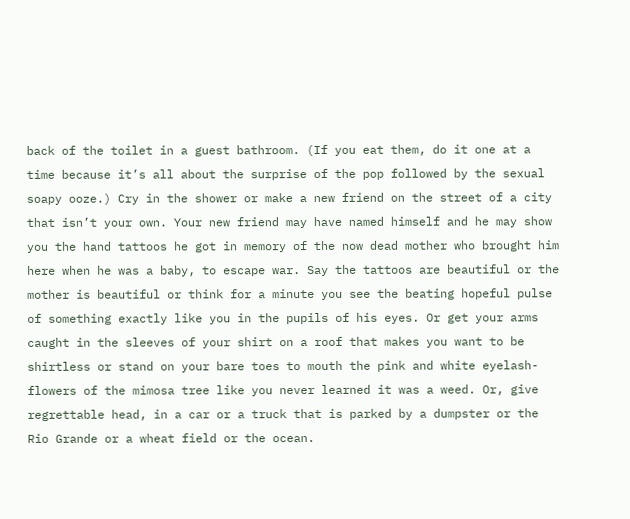back of the toilet in a guest bathroom. (If you eat them, do it one at a time because it’s all about the surprise of the pop followed by the sexual soapy ooze.) Cry in the shower or make a new friend on the street of a city that isn’t your own. Your new friend may have named himself and he may show you the hand tattoos he got in memory of the now dead mother who brought him here when he was a baby, to escape war. Say the tattoos are beautiful or the mother is beautiful or think for a minute you see the beating hopeful pulse of something exactly like you in the pupils of his eyes. Or get your arms caught in the sleeves of your shirt on a roof that makes you want to be shirtless or stand on your bare toes to mouth the pink and white eyelash-flowers of the mimosa tree like you never learned it was a weed. Or, give regrettable head, in a car or a truck that is parked by a dumpster or the Rio Grande or a wheat field or the ocean.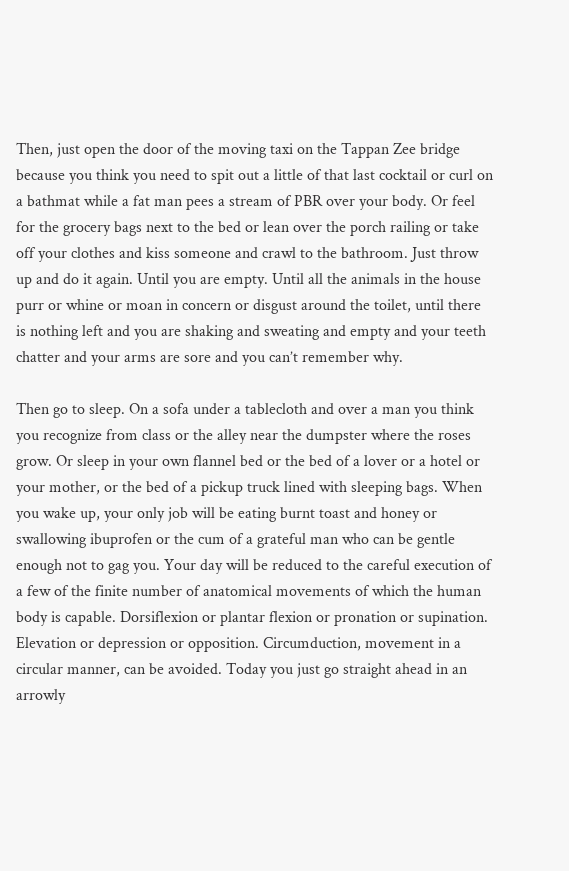Then, just open the door of the moving taxi on the Tappan Zee bridge because you think you need to spit out a little of that last cocktail or curl on a bathmat while a fat man pees a stream of PBR over your body. Or feel for the grocery bags next to the bed or lean over the porch railing or take off your clothes and kiss someone and crawl to the bathroom. Just throw up and do it again. Until you are empty. Until all the animals in the house purr or whine or moan in concern or disgust around the toilet, until there is nothing left and you are shaking and sweating and empty and your teeth chatter and your arms are sore and you can’t remember why.

Then go to sleep. On a sofa under a tablecloth and over a man you think you recognize from class or the alley near the dumpster where the roses grow. Or sleep in your own flannel bed or the bed of a lover or a hotel or your mother, or the bed of a pickup truck lined with sleeping bags. When you wake up, your only job will be eating burnt toast and honey or swallowing ibuprofen or the cum of a grateful man who can be gentle enough not to gag you. Your day will be reduced to the careful execution of a few of the finite number of anatomical movements of which the human body is capable. Dorsiflexion or plantar flexion or pronation or supination. Elevation or depression or opposition. Circumduction, movement in a circular manner, can be avoided. Today you just go straight ahead in an arrowly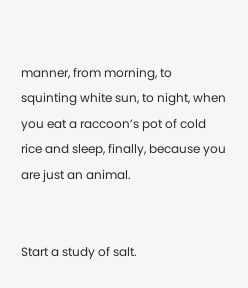manner, from morning, to squinting white sun, to night, when you eat a raccoon’s pot of cold rice and sleep, finally, because you are just an animal.


Start a study of salt.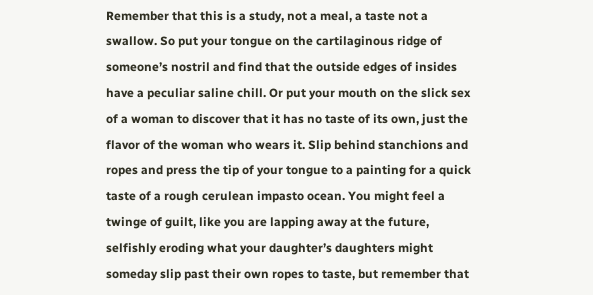Remember that this is a study, not a meal, a taste not a swallow. So put your tongue on the cartilaginous ridge of someone’s nostril and find that the outside edges of insides have a peculiar saline chill. Or put your mouth on the slick sex of a woman to discover that it has no taste of its own, just the flavor of the woman who wears it. Slip behind stanchions and ropes and press the tip of your tongue to a painting for a quick taste of a rough cerulean impasto ocean. You might feel a twinge of guilt, like you are lapping away at the future, selfishly eroding what your daughter’s daughters might someday slip past their own ropes to taste, but remember that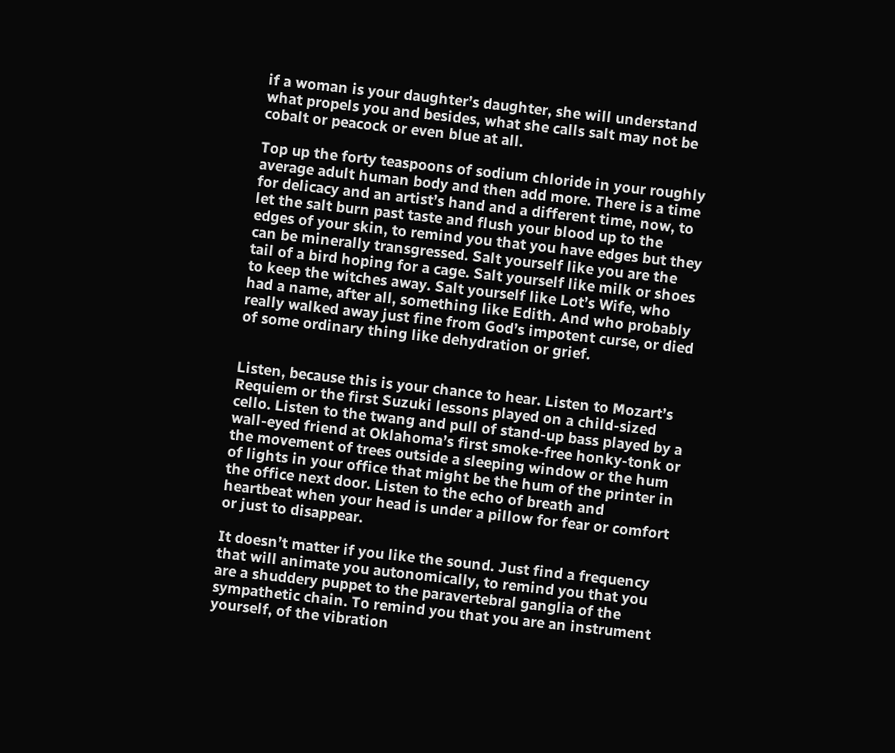if a woman is your daughter’s daughter, she will understand what propels you and besides, what she calls salt may not be cobalt or peacock or even blue at all.

Top up the forty teaspoons of sodium chloride in your roughly average adult human body and then add more. There is a time for delicacy and an artist’s hand and a different time, now, to let the salt burn past taste and flush your blood up to the edges of your skin, to remind you that you have edges but they can be minerally transgressed. Salt yourself like you are the tail of a bird hoping for a cage. Salt yourself like milk or shoes to keep the witches away. Salt yourself like Lot’s Wife, who had a name, after all, something like Edith. And who probably really walked away just fine from God’s impotent curse, or died of some ordinary thing like dehydration or grief.


Listen, because this is your chance to hear. Listen to Mozart’s Requiem or the first Suzuki lessons played on a child-sized cello. Listen to the twang and pull of stand-up bass played by a wall-eyed friend at Oklahoma’s first smoke-free honky-tonk or the movement of trees outside a sleeping window or the hum of lights in your office that might be the hum of the printer in the office next door. Listen to the echo of breath and heartbeat when your head is under a pillow for fear or comfort or just to disappear.

It doesn’t matter if you like the sound. Just find a frequency that will animate you autonomically, to remind you that you are a shuddery puppet to the paravertebral ganglia of the sympathetic chain. To remind you that you are an instrument yourself, of the vibration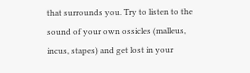that surrounds you. Try to listen to the sound of your own ossicles (malleus, incus, stapes) and get lost in your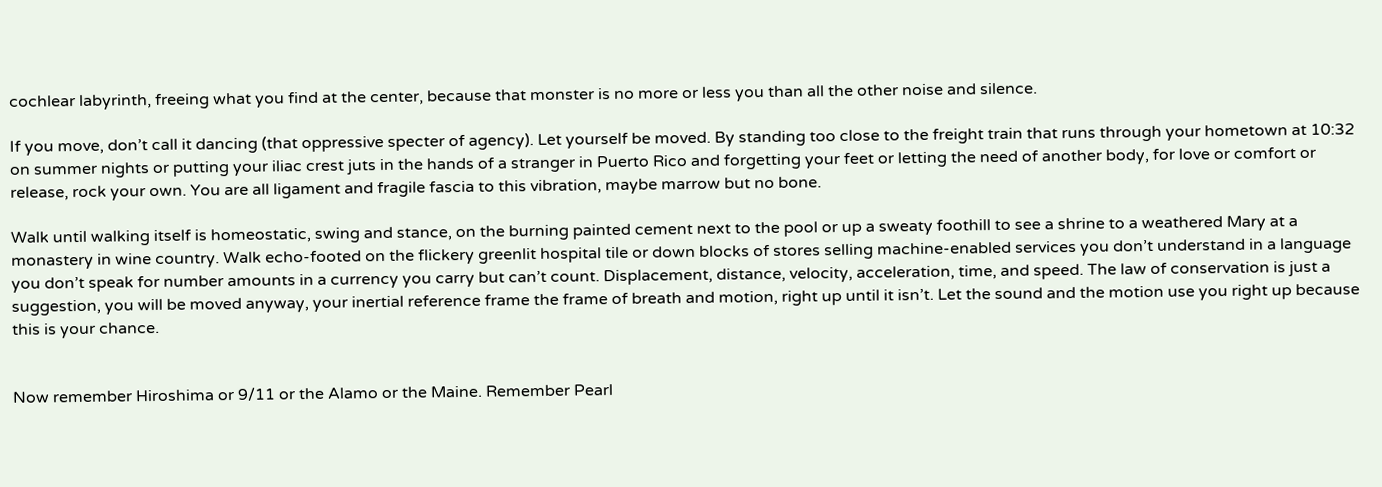cochlear labyrinth, freeing what you find at the center, because that monster is no more or less you than all the other noise and silence.

If you move, don’t call it dancing (that oppressive specter of agency). Let yourself be moved. By standing too close to the freight train that runs through your hometown at 10:32 on summer nights or putting your iliac crest juts in the hands of a stranger in Puerto Rico and forgetting your feet or letting the need of another body, for love or comfort or release, rock your own. You are all ligament and fragile fascia to this vibration, maybe marrow but no bone.

Walk until walking itself is homeostatic, swing and stance, on the burning painted cement next to the pool or up a sweaty foothill to see a shrine to a weathered Mary at a monastery in wine country. Walk echo-footed on the flickery greenlit hospital tile or down blocks of stores selling machine-enabled services you don’t understand in a language you don’t speak for number amounts in a currency you carry but can’t count. Displacement, distance, velocity, acceleration, time, and speed. The law of conservation is just a suggestion, you will be moved anyway, your inertial reference frame the frame of breath and motion, right up until it isn’t. Let the sound and the motion use you right up because this is your chance.


Now remember Hiroshima or 9/11 or the Alamo or the Maine. Remember Pearl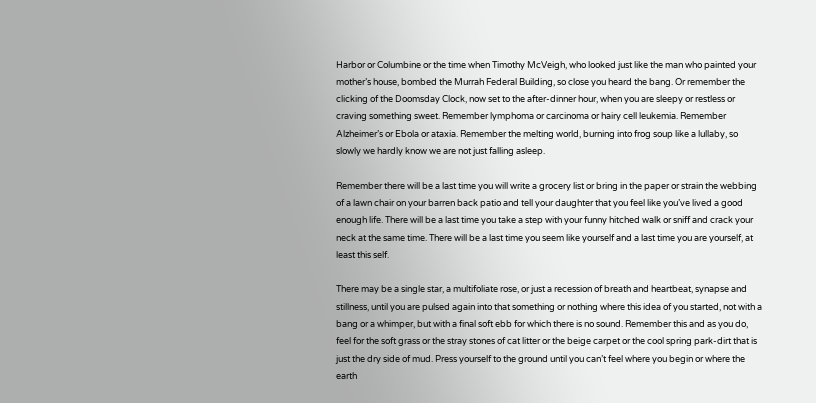Harbor or Columbine or the time when Timothy McVeigh, who looked just like the man who painted your mother’s house, bombed the Murrah Federal Building, so close you heard the bang. Or remember the clicking of the Doomsday Clock, now set to the after-dinner hour, when you are sleepy or restless or craving something sweet. Remember lymphoma or carcinoma or hairy cell leukemia. Remember Alzheimer’s or Ebola or ataxia. Remember the melting world, burning into frog soup like a lullaby, so slowly we hardly know we are not just falling asleep.

Remember there will be a last time you will write a grocery list or bring in the paper or strain the webbing of a lawn chair on your barren back patio and tell your daughter that you feel like you’ve lived a good enough life. There will be a last time you take a step with your funny hitched walk or sniff and crack your neck at the same time. There will be a last time you seem like yourself and a last time you are yourself, at least this self.

There may be a single star, a multifoliate rose, or just a recession of breath and heartbeat, synapse and stillness, until you are pulsed again into that something or nothing where this idea of you started, not with a bang or a whimper, but with a final soft ebb for which there is no sound. Remember this and as you do, feel for the soft grass or the stray stones of cat litter or the beige carpet or the cool spring park-dirt that is just the dry side of mud. Press yourself to the ground until you can’t feel where you begin or where the earth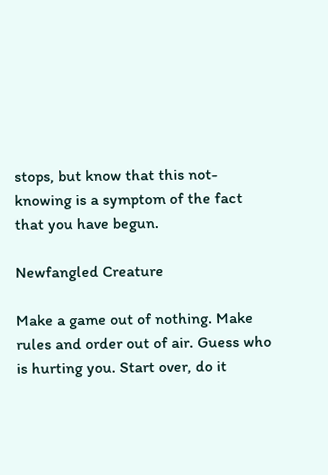stops, but know that this not-knowing is a symptom of the fact that you have begun.

Newfangled Creature

Make a game out of nothing. Make rules and order out of air. Guess who is hurting you. Start over, do it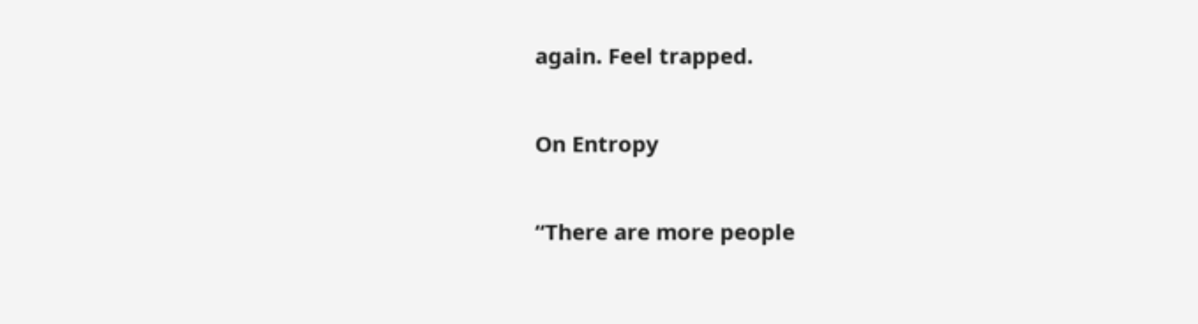again. Feel trapped.

On Entropy

“There are more people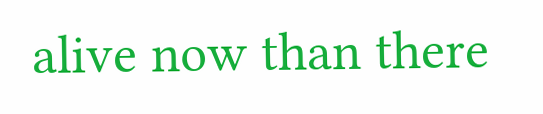alive now than there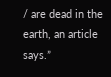/ are dead in the earth, an article says.”